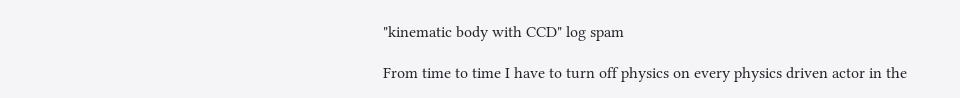"kinematic body with CCD" log spam

From time to time I have to turn off physics on every physics driven actor in the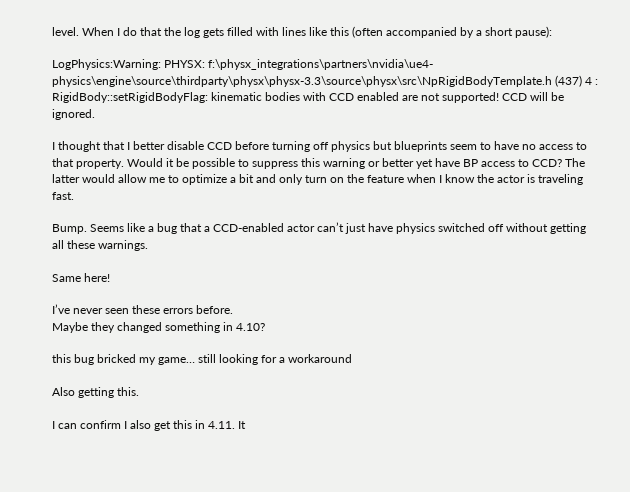level. When I do that the log gets filled with lines like this (often accompanied by a short pause):

LogPhysics:Warning: PHYSX: f:\physx_integrations\partners\nvidia\ue4-physics\engine\source\thirdparty\physx\physx-3.3\source\physx\src\NpRigidBodyTemplate.h (437) 4 : RigidBody::setRigidBodyFlag: kinematic bodies with CCD enabled are not supported! CCD will be ignored.

I thought that I better disable CCD before turning off physics but blueprints seem to have no access to that property. Would it be possible to suppress this warning or better yet have BP access to CCD? The latter would allow me to optimize a bit and only turn on the feature when I know the actor is traveling fast.

Bump. Seems like a bug that a CCD-enabled actor can’t just have physics switched off without getting all these warnings.

Same here!

I’ve never seen these errors before.
Maybe they changed something in 4.10?

this bug bricked my game… still looking for a workaround

Also getting this.

I can confirm I also get this in 4.11. It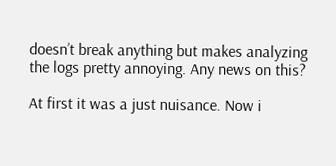doesn’t break anything but makes analyzing the logs pretty annoying. Any news on this?

At first it was a just nuisance. Now i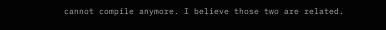cannot compile anymore. I believe those two are related.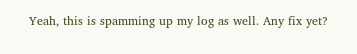Yeah, this is spamming up my log as well. Any fix yet?